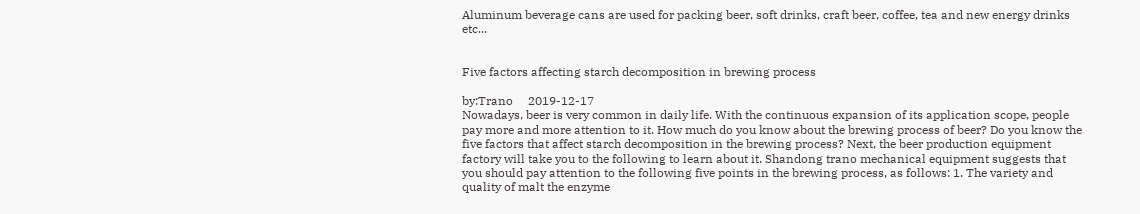Aluminum beverage cans are used for packing beer, soft drinks, craft beer, coffee, tea and new energy drinks etc...


Five factors affecting starch decomposition in brewing process

by:Trano     2019-12-17
Nowadays, beer is very common in daily life. With the continuous expansion of its application scope, people pay more and more attention to it. How much do you know about the brewing process of beer? Do you know the five factors that affect starch decomposition in the brewing process? Next, the beer production equipment factory will take you to the following to learn about it. Shandong trano mechanical equipment suggests that you should pay attention to the following five points in the brewing process, as follows: 1. The variety and quality of malt the enzyme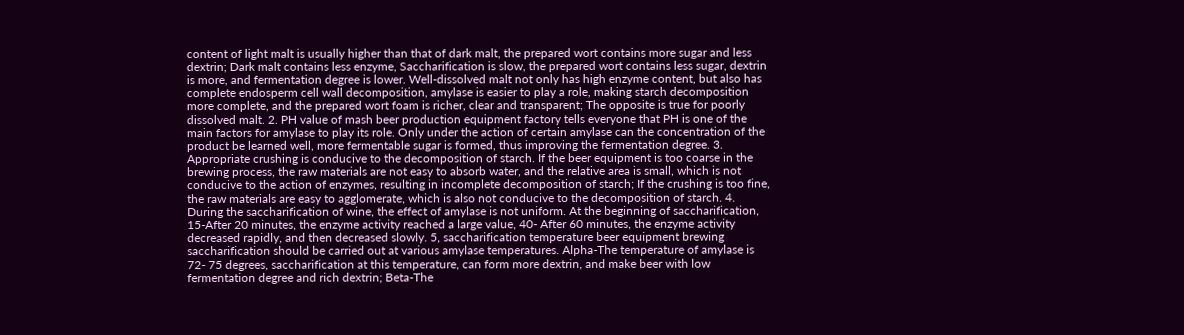content of light malt is usually higher than that of dark malt, the prepared wort contains more sugar and less dextrin; Dark malt contains less enzyme, Saccharification is slow, the prepared wort contains less sugar, dextrin is more, and fermentation degree is lower. Well-dissolved malt not only has high enzyme content, but also has complete endosperm cell wall decomposition, amylase is easier to play a role, making starch decomposition more complete, and the prepared wort foam is richer, clear and transparent; The opposite is true for poorly dissolved malt. 2. PH value of mash beer production equipment factory tells everyone that PH is one of the main factors for amylase to play its role. Only under the action of certain amylase can the concentration of the product be learned well, more fermentable sugar is formed, thus improving the fermentation degree. 3. Appropriate crushing is conducive to the decomposition of starch. If the beer equipment is too coarse in the brewing process, the raw materials are not easy to absorb water, and the relative area is small, which is not conducive to the action of enzymes, resulting in incomplete decomposition of starch; If the crushing is too fine, the raw materials are easy to agglomerate, which is also not conducive to the decomposition of starch. 4. During the saccharification of wine, the effect of amylase is not uniform. At the beginning of saccharification, 15-After 20 minutes, the enzyme activity reached a large value, 40- After 60 minutes, the enzyme activity decreased rapidly, and then decreased slowly. 5, saccharification temperature beer equipment brewing saccharification should be carried out at various amylase temperatures. Alpha-The temperature of amylase is 72- 75 degrees, saccharification at this temperature, can form more dextrin, and make beer with low fermentation degree and rich dextrin; Beta-The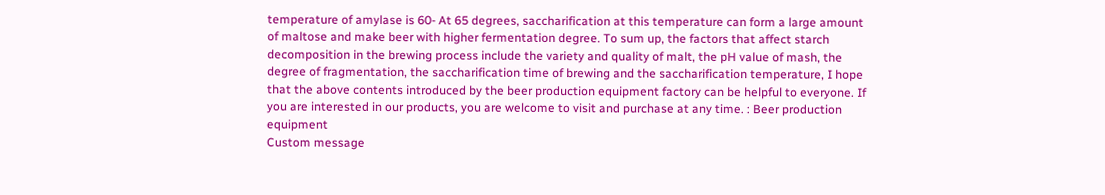temperature of amylase is 60- At 65 degrees, saccharification at this temperature can form a large amount of maltose and make beer with higher fermentation degree. To sum up, the factors that affect starch decomposition in the brewing process include the variety and quality of malt, the pH value of mash, the degree of fragmentation, the saccharification time of brewing and the saccharification temperature, I hope that the above contents introduced by the beer production equipment factory can be helpful to everyone. If you are interested in our products, you are welcome to visit and purchase at any time. : Beer production equipment
Custom message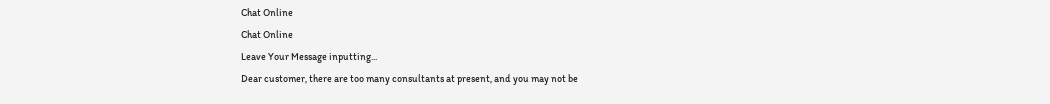Chat Online
Chat Online
Leave Your Message inputting...
Dear customer, there are too many consultants at present, and you may not be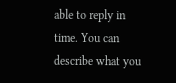able to reply in time. You can describe what you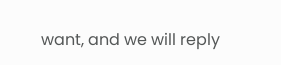want, and we will reply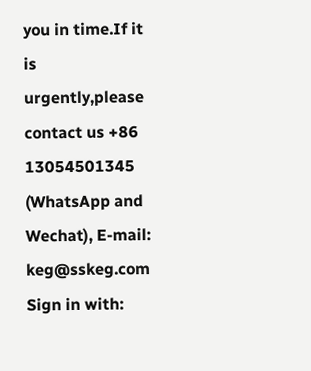you in time.If it is urgently,please contact us +86 13054501345 (WhatsApp and Wechat), E-mail: keg@sskeg.com
Sign in with: